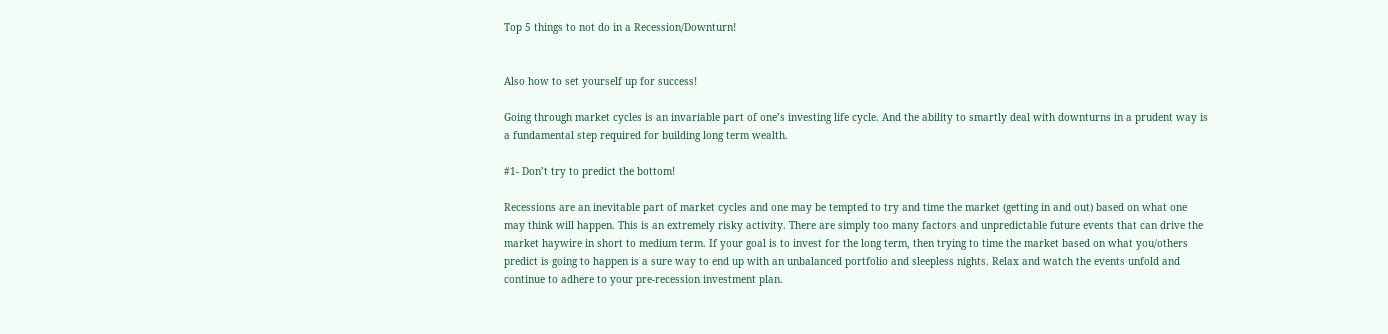Top 5 things to not do in a Recession/Downturn!


Also how to set yourself up for success!

Going through market cycles is an invariable part of one’s investing life cycle. And the ability to smartly deal with downturns in a prudent way is a fundamental step required for building long term wealth.

#1- Don’t try to predict the bottom!

Recessions are an inevitable part of market cycles and one may be tempted to try and time the market (getting in and out) based on what one may think will happen. This is an extremely risky activity. There are simply too many factors and unpredictable future events that can drive the market haywire in short to medium term. If your goal is to invest for the long term, then trying to time the market based on what you/others predict is going to happen is a sure way to end up with an unbalanced portfolio and sleepless nights. Relax and watch the events unfold and continue to adhere to your pre-recession investment plan.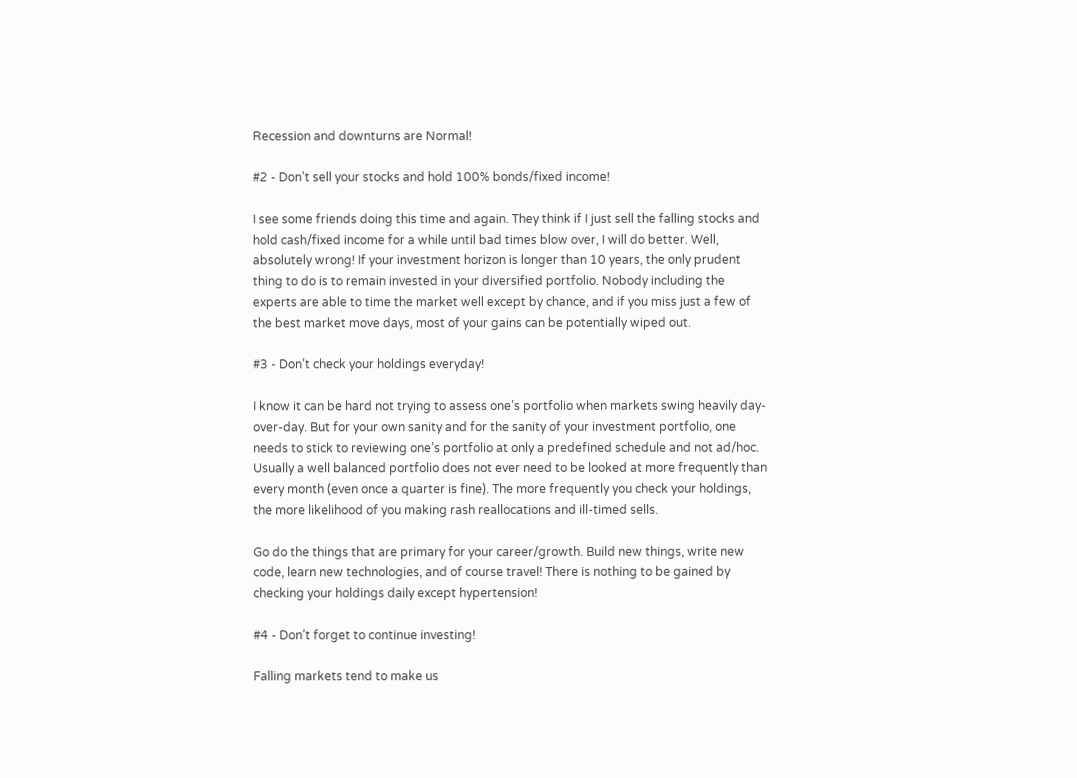Recession and downturns are Normal!

#2 - Don’t sell your stocks and hold 100% bonds/fixed income!

I see some friends doing this time and again. They think if I just sell the falling stocks and hold cash/fixed income for a while until bad times blow over, I will do better. Well, absolutely wrong! If your investment horizon is longer than 10 years, the only prudent thing to do is to remain invested in your diversified portfolio. Nobody including the experts are able to time the market well except by chance, and if you miss just a few of the best market move days, most of your gains can be potentially wiped out.

#3 - Don’t check your holdings everyday!

I know it can be hard not trying to assess one’s portfolio when markets swing heavily day-over-day. But for your own sanity and for the sanity of your investment portfolio, one needs to stick to reviewing one’s portfolio at only a predefined schedule and not ad/hoc. Usually a well balanced portfolio does not ever need to be looked at more frequently than every month (even once a quarter is fine). The more frequently you check your holdings, the more likelihood of you making rash reallocations and ill-timed sells.

Go do the things that are primary for your career/growth. Build new things, write new code, learn new technologies, and of course travel! There is nothing to be gained by checking your holdings daily except hypertension!

#4 - Don’t forget to continue investing!

Falling markets tend to make us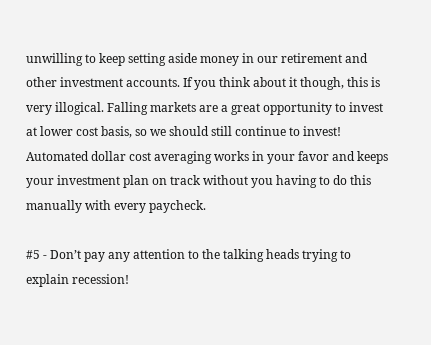unwilling to keep setting aside money in our retirement and other investment accounts. If you think about it though, this is very illogical. Falling markets are a great opportunity to invest at lower cost basis, so we should still continue to invest! Automated dollar cost averaging works in your favor and keeps your investment plan on track without you having to do this manually with every paycheck.

#5 - Don’t pay any attention to the talking heads trying to explain recession!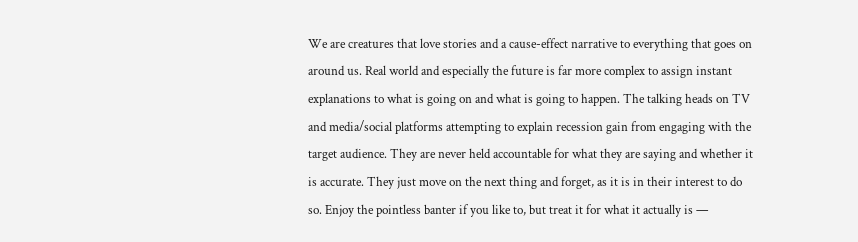We are creatures that love stories and a cause-effect narrative to everything that goes on around us. Real world and especially the future is far more complex to assign instant explanations to what is going on and what is going to happen. The talking heads on TV and media/social platforms attempting to explain recession gain from engaging with the target audience. They are never held accountable for what they are saying and whether it is accurate. They just move on the next thing and forget, as it is in their interest to do so. Enjoy the pointless banter if you like to, but treat it for what it actually is —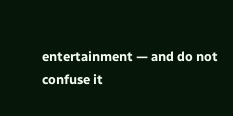entertainment — and do not confuse it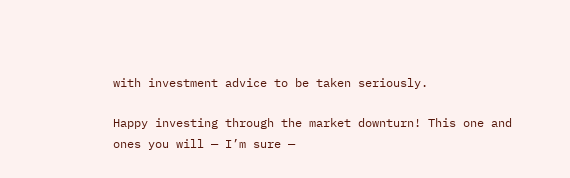with investment advice to be taken seriously.

Happy investing through the market downturn! This one and ones you will — I’m sure —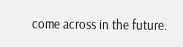come across in the future.